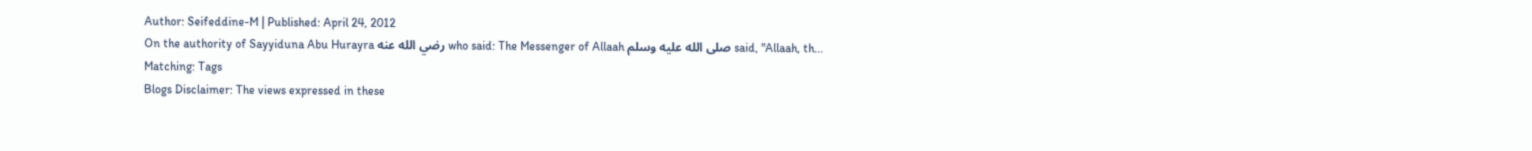Author: Seifeddine-M | Published: April 24, 2012
On the authority of Sayyiduna Abu Hurayra رضي الله عنه who said: The Messenger of Allaah صلى الله عليه وسلم said, "Allaah, th...
Matching: Tags
Blogs Disclaimer: The views expressed in these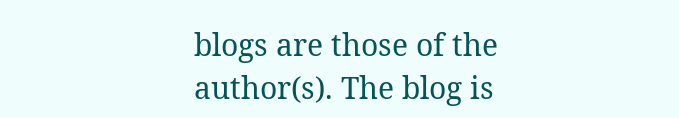blogs are those of the author(s). The blog is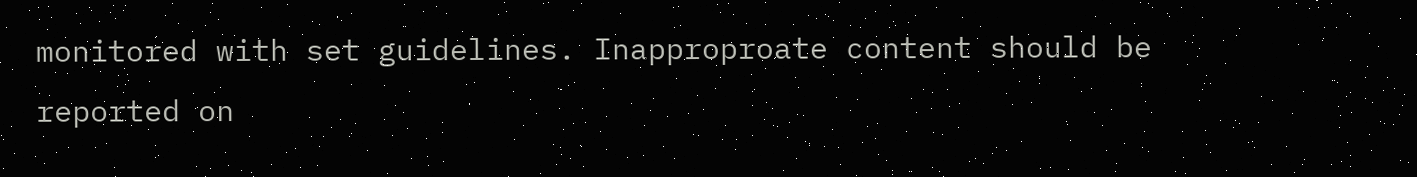monitored with set guidelines. Inapproproate content should be reported on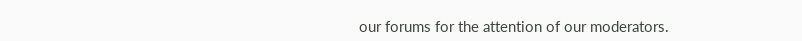our forums for the attention of our moderators.